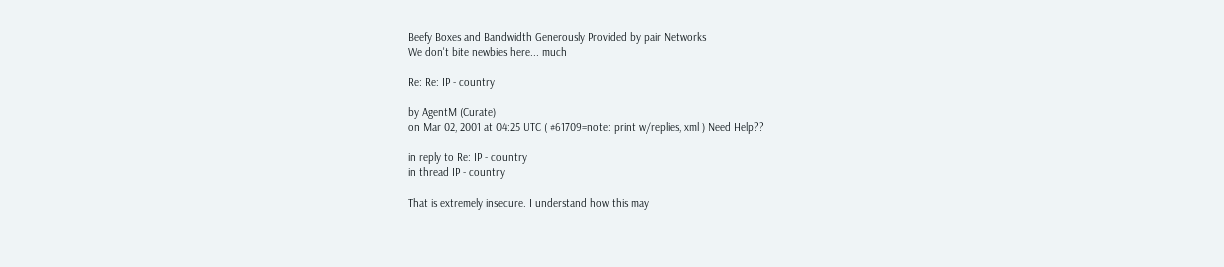Beefy Boxes and Bandwidth Generously Provided by pair Networks
We don't bite newbies here... much

Re: Re: IP - country

by AgentM (Curate)
on Mar 02, 2001 at 04:25 UTC ( #61709=note: print w/replies, xml ) Need Help??

in reply to Re: IP - country
in thread IP - country

That is extremely insecure. I understand how this may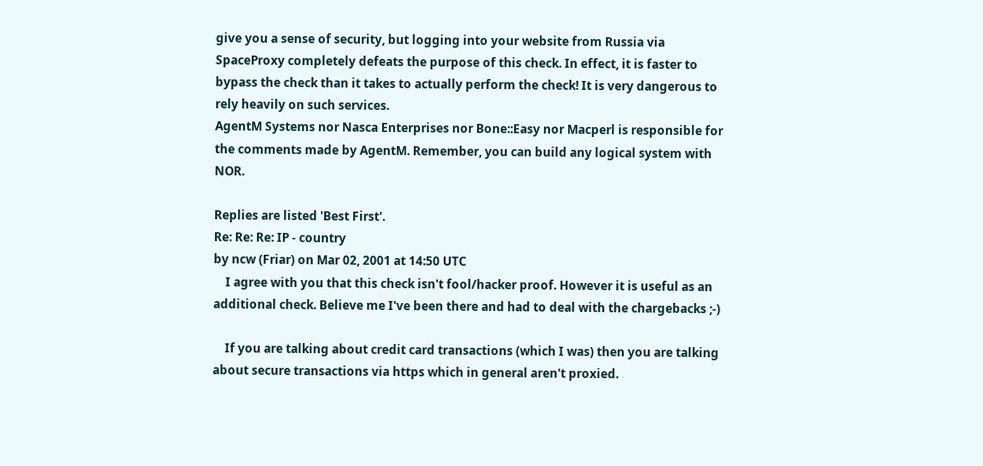give you a sense of security, but logging into your website from Russia via SpaceProxy completely defeats the purpose of this check. In effect, it is faster to bypass the check than it takes to actually perform the check! It is very dangerous to rely heavily on such services.
AgentM Systems nor Nasca Enterprises nor Bone::Easy nor Macperl is responsible for the comments made by AgentM. Remember, you can build any logical system with NOR.

Replies are listed 'Best First'.
Re: Re: Re: IP - country
by ncw (Friar) on Mar 02, 2001 at 14:50 UTC
    I agree with you that this check isn't fool/hacker proof. However it is useful as an additional check. Believe me I've been there and had to deal with the chargebacks ;-)

    If you are talking about credit card transactions (which I was) then you are talking about secure transactions via https which in general aren't proxied.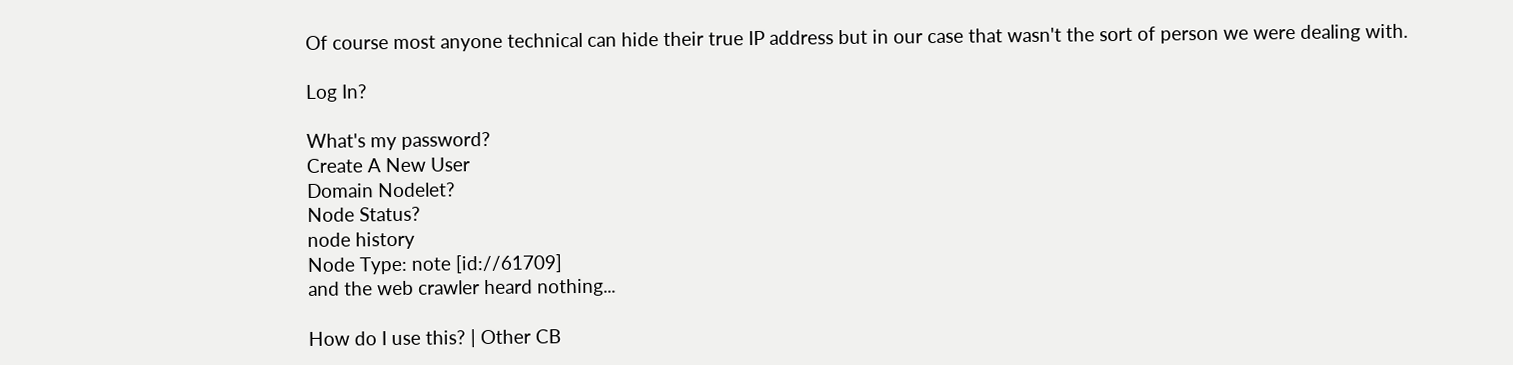Of course most anyone technical can hide their true IP address but in our case that wasn't the sort of person we were dealing with.

Log In?

What's my password?
Create A New User
Domain Nodelet?
Node Status?
node history
Node Type: note [id://61709]
and the web crawler heard nothing...

How do I use this? | Other CB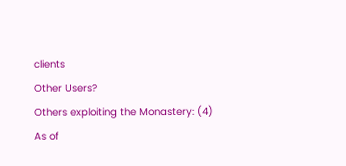clients
Other Users?
Others exploiting the Monastery: (4)
As of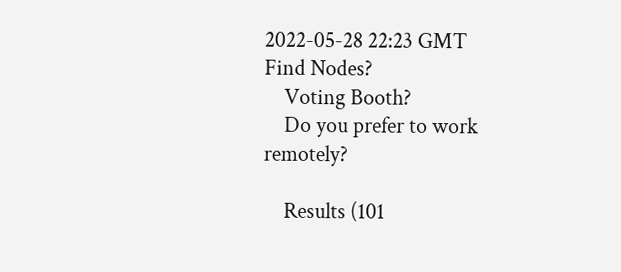2022-05-28 22:23 GMT
Find Nodes?
    Voting Booth?
    Do you prefer to work remotely?

    Results (101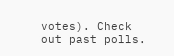votes). Check out past polls.